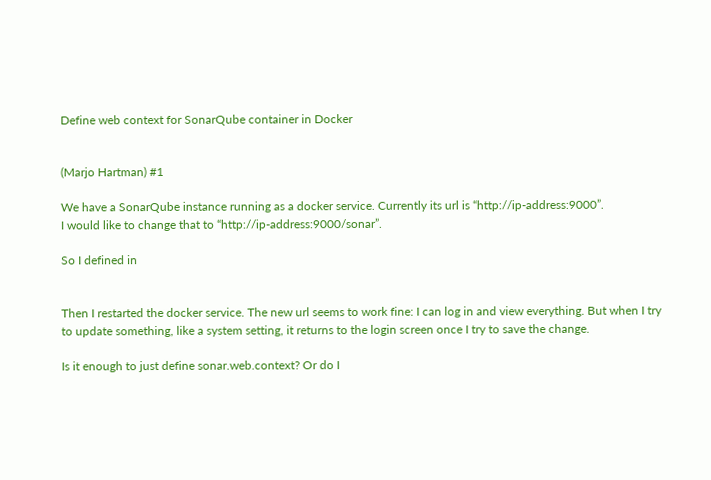Define web context for SonarQube container in Docker


(Marjo Hartman) #1

We have a SonarQube instance running as a docker service. Currently its url is “http://ip-address:9000”.
I would like to change that to “http://ip-address:9000/sonar”.

So I defined in


Then I restarted the docker service. The new url seems to work fine: I can log in and view everything. But when I try to update something, like a system setting, it returns to the login screen once I try to save the change.

Is it enough to just define sonar.web.context? Or do I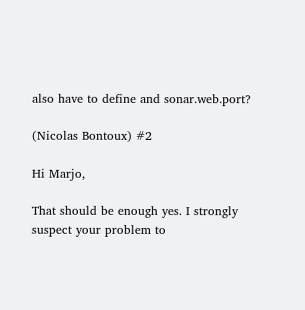also have to define and sonar.web.port?

(Nicolas Bontoux) #2

Hi Marjo,

That should be enough yes. I strongly suspect your problem to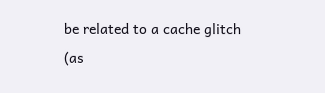be related to a cache glitch (as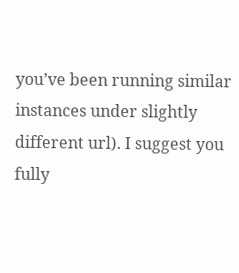you’ve been running similar instances under slightly different url). I suggest you fully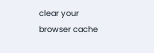clear your browser cache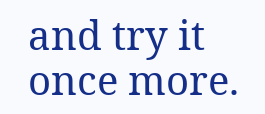and try it once more.